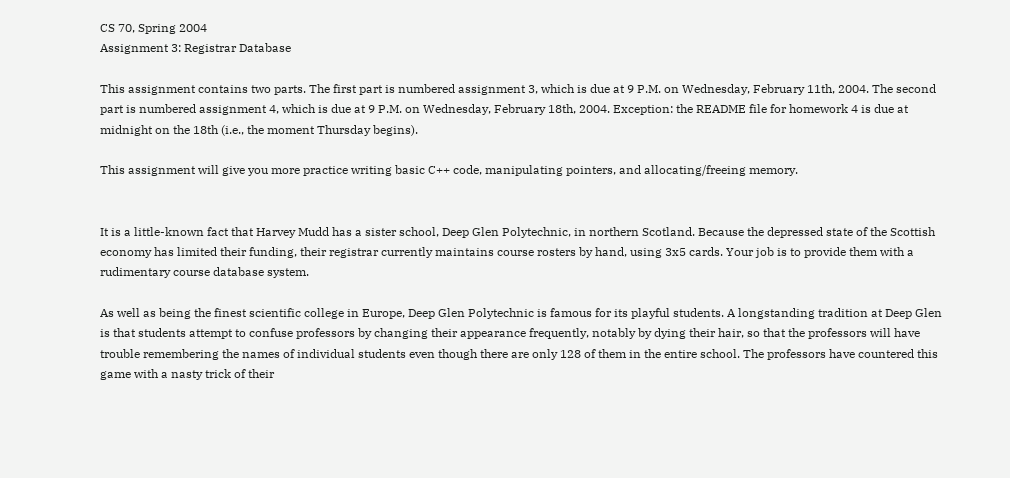CS 70, Spring 2004
Assignment 3: Registrar Database

This assignment contains two parts. The first part is numbered assignment 3, which is due at 9 P.M. on Wednesday, February 11th, 2004. The second part is numbered assignment 4, which is due at 9 P.M. on Wednesday, February 18th, 2004. Exception: the README file for homework 4 is due at midnight on the 18th (i.e., the moment Thursday begins).

This assignment will give you more practice writing basic C++ code, manipulating pointers, and allocating/freeing memory.


It is a little-known fact that Harvey Mudd has a sister school, Deep Glen Polytechnic, in northern Scotland. Because the depressed state of the Scottish economy has limited their funding, their registrar currently maintains course rosters by hand, using 3x5 cards. Your job is to provide them with a rudimentary course database system.

As well as being the finest scientific college in Europe, Deep Glen Polytechnic is famous for its playful students. A longstanding tradition at Deep Glen is that students attempt to confuse professors by changing their appearance frequently, notably by dying their hair, so that the professors will have trouble remembering the names of individual students even though there are only 128 of them in the entire school. The professors have countered this game with a nasty trick of their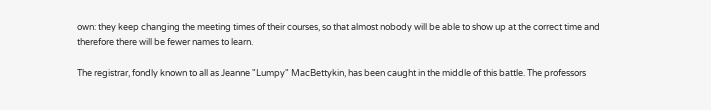own: they keep changing the meeting times of their courses, so that almost nobody will be able to show up at the correct time and therefore there will be fewer names to learn.

The registrar, fondly known to all as Jeanne "Lumpy" MacBettykin, has been caught in the middle of this battle. The professors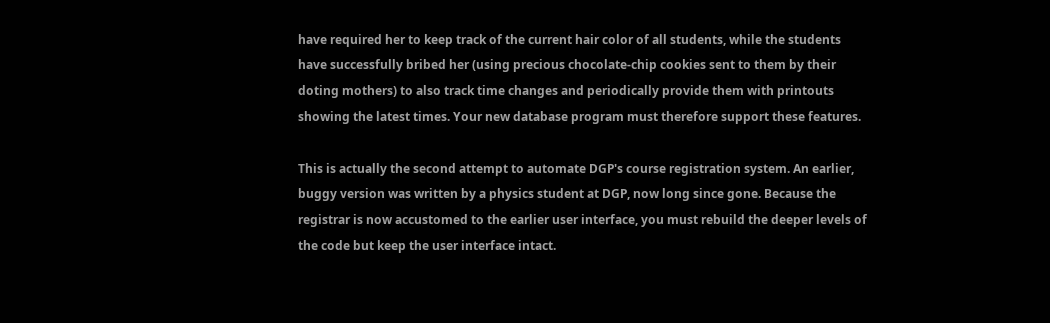have required her to keep track of the current hair color of all students, while the students have successfully bribed her (using precious chocolate-chip cookies sent to them by their doting mothers) to also track time changes and periodically provide them with printouts showing the latest times. Your new database program must therefore support these features.

This is actually the second attempt to automate DGP's course registration system. An earlier, buggy version was written by a physics student at DGP, now long since gone. Because the registrar is now accustomed to the earlier user interface, you must rebuild the deeper levels of the code but keep the user interface intact.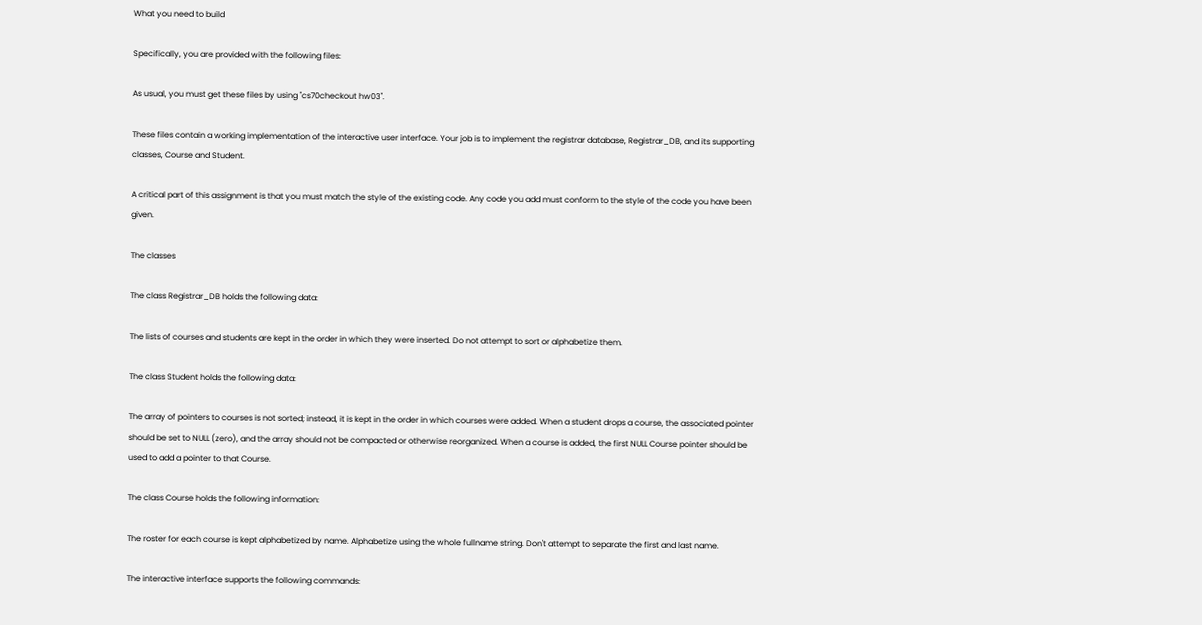What you need to build

Specifically, you are provided with the following files:

As usual, you must get these files by using "cs70checkout hw03".

These files contain a working implementation of the interactive user interface. Your job is to implement the registrar database, Registrar_DB, and its supporting classes, Course and Student.

A critical part of this assignment is that you must match the style of the existing code. Any code you add must conform to the style of the code you have been given.

The classes

The class Registrar_DB holds the following data:

The lists of courses and students are kept in the order in which they were inserted. Do not attempt to sort or alphabetize them.

The class Student holds the following data:

The array of pointers to courses is not sorted; instead, it is kept in the order in which courses were added. When a student drops a course, the associated pointer should be set to NULL (zero), and the array should not be compacted or otherwise reorganized. When a course is added, the first NULL Course pointer should be used to add a pointer to that Course.

The class Course holds the following information:

The roster for each course is kept alphabetized by name. Alphabetize using the whole fullname string. Don't attempt to separate the first and last name.

The interactive interface supports the following commands: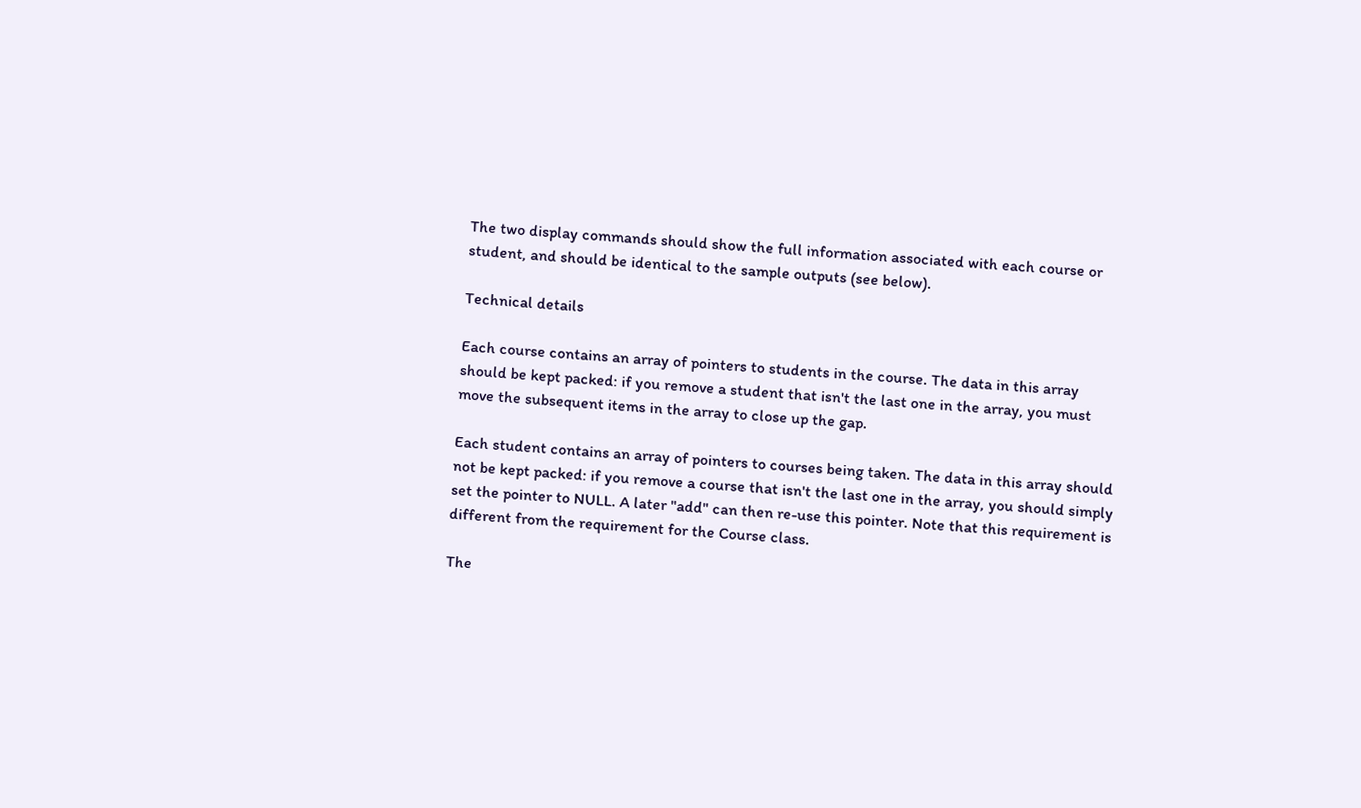The two display commands should show the full information associated with each course or student, and should be identical to the sample outputs (see below).

Technical details

Each course contains an array of pointers to students in the course. The data in this array should be kept packed: if you remove a student that isn't the last one in the array, you must move the subsequent items in the array to close up the gap.

Each student contains an array of pointers to courses being taken. The data in this array should not be kept packed: if you remove a course that isn't the last one in the array, you should simply set the pointer to NULL. A later "add" can then re-use this pointer. Note that this requirement is different from the requirement for the Course class.

The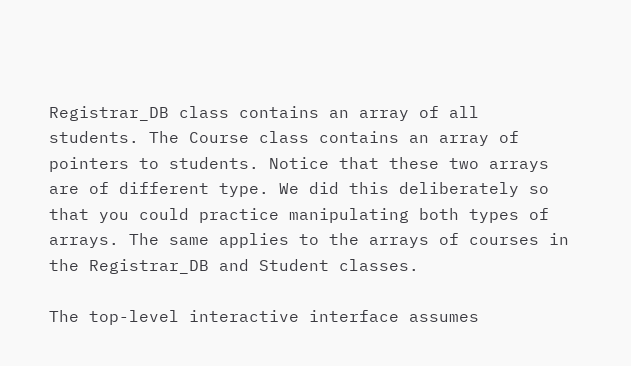Registrar_DB class contains an array of all students. The Course class contains an array of pointers to students. Notice that these two arrays are of different type. We did this deliberately so that you could practice manipulating both types of arrays. The same applies to the arrays of courses in the Registrar_DB and Student classes.

The top-level interactive interface assumes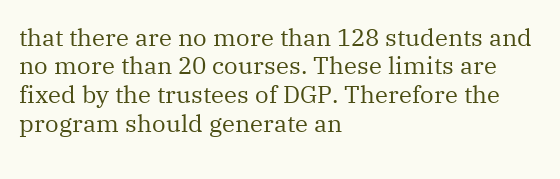that there are no more than 128 students and no more than 20 courses. These limits are fixed by the trustees of DGP. Therefore the program should generate an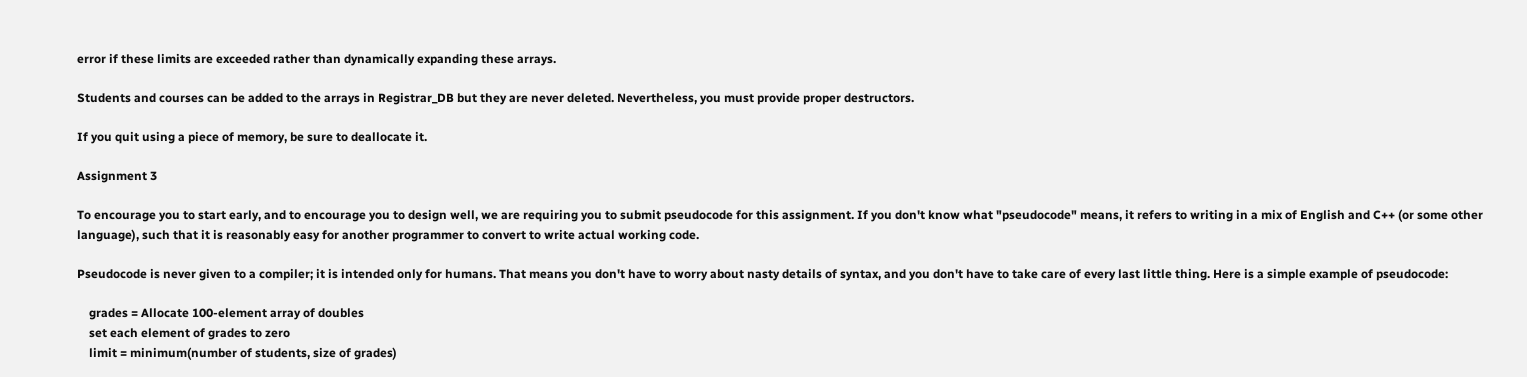error if these limits are exceeded rather than dynamically expanding these arrays.

Students and courses can be added to the arrays in Registrar_DB but they are never deleted. Nevertheless, you must provide proper destructors.

If you quit using a piece of memory, be sure to deallocate it.

Assignment 3

To encourage you to start early, and to encourage you to design well, we are requiring you to submit pseudocode for this assignment. If you don't know what "pseudocode" means, it refers to writing in a mix of English and C++ (or some other language), such that it is reasonably easy for another programmer to convert to write actual working code.

Pseudocode is never given to a compiler; it is intended only for humans. That means you don't have to worry about nasty details of syntax, and you don't have to take care of every last little thing. Here is a simple example of pseudocode:

    grades = Allocate 100-element array of doubles
    set each element of grades to zero
    limit = minimum(number of students, size of grades)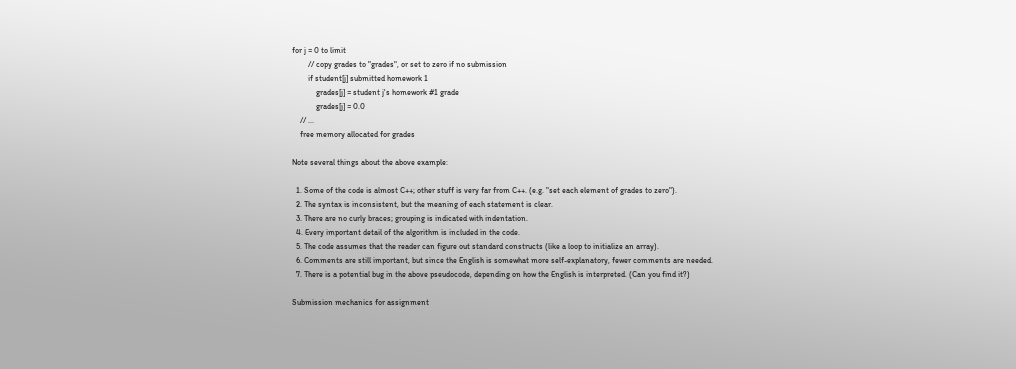for j = 0 to limit
        // copy grades to "grades", or set to zero if no submission
        if student[j] submitted homework 1
            grades[j] = student j's homework #1 grade
            grades[j] = 0.0
    // ...
    free memory allocated for grades

Note several things about the above example:

  1. Some of the code is almost C++; other stuff is very far from C++. (e.g. "set each element of grades to zero").
  2. The syntax is inconsistent, but the meaning of each statement is clear.
  3. There are no curly braces; grouping is indicated with indentation.
  4. Every important detail of the algorithm is included in the code.
  5. The code assumes that the reader can figure out standard constructs (like a loop to initialize an array).
  6. Comments are still important, but since the English is somewhat more self-explanatory, fewer comments are needed.
  7. There is a potential bug in the above pseudocode, depending on how the English is interpreted. (Can you find it?)

Submission mechanics for assignment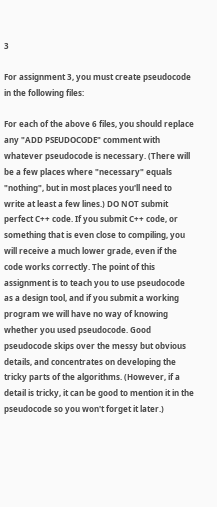3

For assignment 3, you must create pseudocode in the following files:

For each of the above 6 files, you should replace any "ADD PSEUDOCODE" comment with whatever pseudocode is necessary. (There will be a few places where "necessary" equals "nothing", but in most places you'll need to write at least a few lines.) DO NOT submit perfect C++ code. If you submit C++ code, or something that is even close to compiling, you will receive a much lower grade, even if the code works correctly. The point of this assignment is to teach you to use pseudocode as a design tool, and if you submit a working program we will have no way of knowing whether you used pseudocode. Good pseudocode skips over the messy but obvious details, and concentrates on developing the tricky parts of the algorithms. (However, if a detail is tricky, it can be good to mention it in the pseudocode so you won't forget it later.)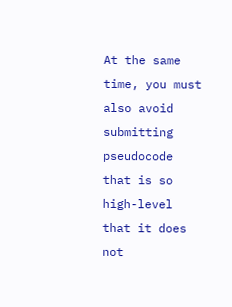At the same time, you must also avoid submitting pseudocode that is so high-level that it does not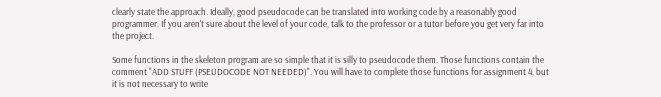clearly state the approach. Ideally, good pseudocode can be translated into working code by a reasonably good programmer. If you aren't sure about the level of your code, talk to the professor or a tutor before you get very far into the project.

Some functions in the skeleton program are so simple that it is silly to pseudocode them. Those functions contain the comment "ADD STUFF (PSEUDOCODE NOT NEEDED)". You will have to complete those functions for assignment 4, but it is not necessary to write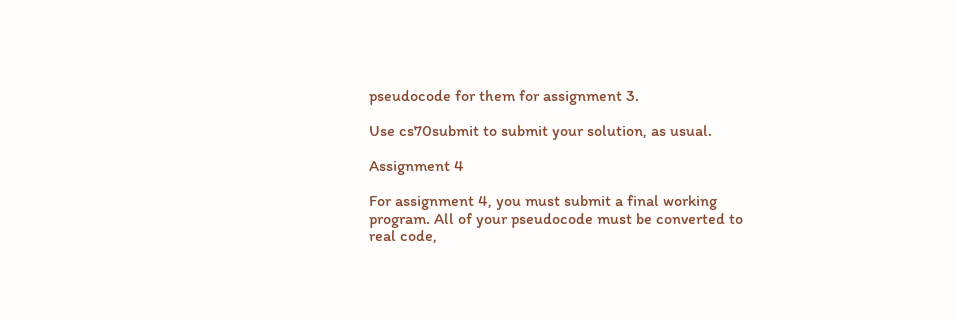pseudocode for them for assignment 3.

Use cs70submit to submit your solution, as usual.

Assignment 4

For assignment 4, you must submit a final working program. All of your pseudocode must be converted to real code,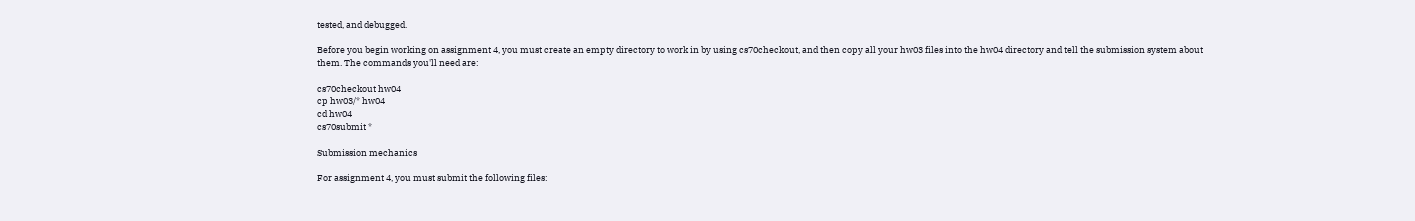tested, and debugged.

Before you begin working on assignment 4, you must create an empty directory to work in by using cs70checkout, and then copy all your hw03 files into the hw04 directory and tell the submission system about them. The commands you'll need are:

cs70checkout hw04
cp hw03/* hw04
cd hw04
cs70submit *

Submission mechanics

For assignment 4, you must submit the following files: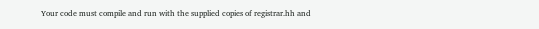Your code must compile and run with the supplied copies of registrar.hh and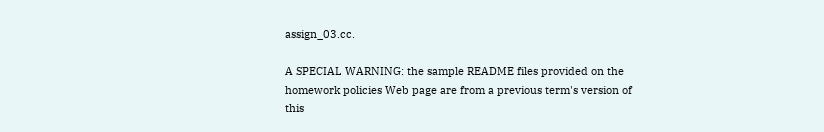assign_03.cc.

A SPECIAL WARNING: the sample README files provided on the homework policies Web page are from a previous term's version of this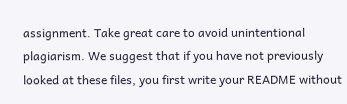assignment. Take great care to avoid unintentional plagiarism. We suggest that if you have not previously looked at these files, you first write your README without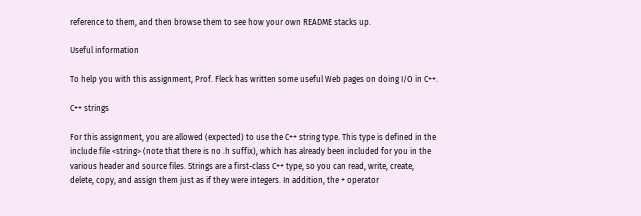reference to them, and then browse them to see how your own README stacks up.

Useful information

To help you with this assignment, Prof. Fleck has written some useful Web pages on doing I/O in C++.

C++ strings

For this assignment, you are allowed (expected) to use the C++ string type. This type is defined in the include file <string> (note that there is no .h suffix), which has already been included for you in the various header and source files. Strings are a first-class C++ type, so you can read, write, create, delete, copy, and assign them just as if they were integers. In addition, the + operator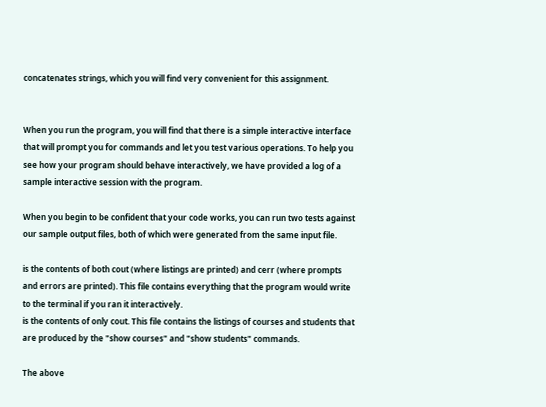concatenates strings, which you will find very convenient for this assignment.


When you run the program, you will find that there is a simple interactive interface that will prompt you for commands and let you test various operations. To help you see how your program should behave interactively, we have provided a log of a sample interactive session with the program.

When you begin to be confident that your code works, you can run two tests against our sample output files, both of which were generated from the same input file.

is the contents of both cout (where listings are printed) and cerr (where prompts and errors are printed). This file contains everything that the program would write to the terminal if you ran it interactively.
is the contents of only cout. This file contains the listings of courses and students that are produced by the "show courses" and "show students" commands.

The above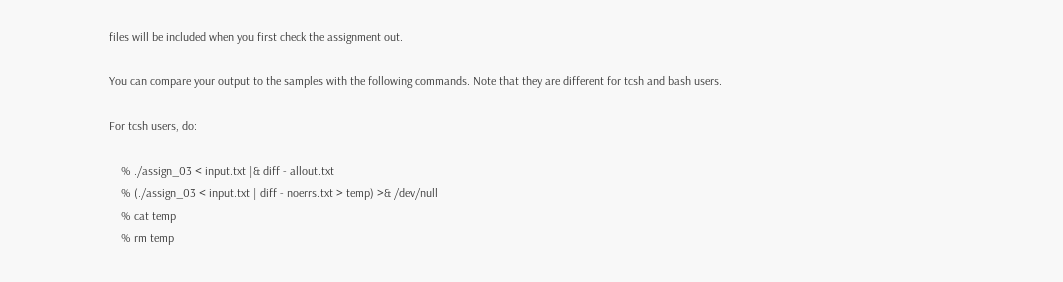files will be included when you first check the assignment out.

You can compare your output to the samples with the following commands. Note that they are different for tcsh and bash users.

For tcsh users, do:

    % ./assign_03 < input.txt |& diff - allout.txt
    % (./assign_03 < input.txt | diff - noerrs.txt > temp) >& /dev/null
    % cat temp
    % rm temp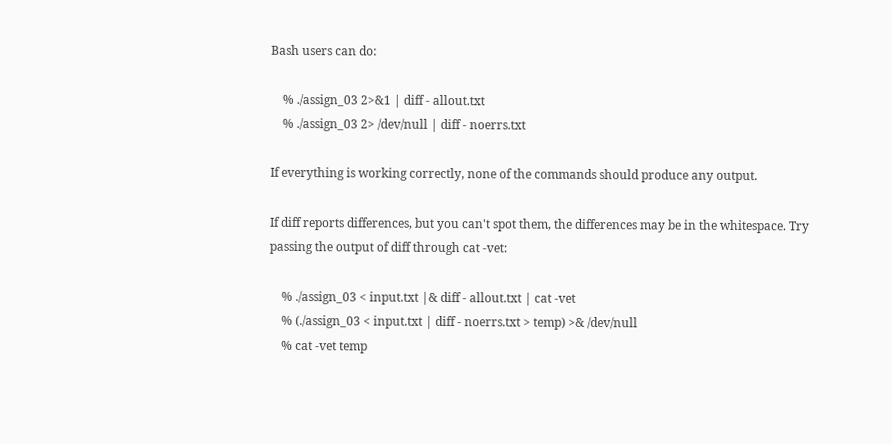Bash users can do:

    % ./assign_03 2>&1 | diff - allout.txt
    % ./assign_03 2> /dev/null | diff - noerrs.txt

If everything is working correctly, none of the commands should produce any output.

If diff reports differences, but you can't spot them, the differences may be in the whitespace. Try passing the output of diff through cat -vet:

    % ./assign_03 < input.txt |& diff - allout.txt | cat -vet
    % (./assign_03 < input.txt | diff - noerrs.txt > temp) >& /dev/null
    % cat -vet temp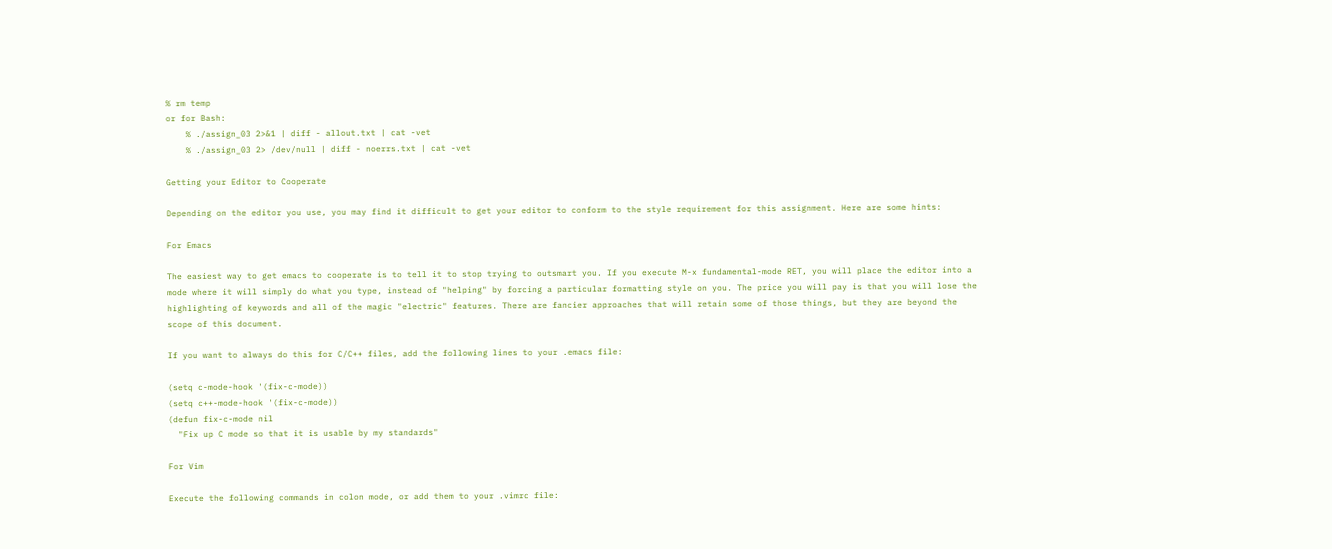% rm temp
or for Bash:
    % ./assign_03 2>&1 | diff - allout.txt | cat -vet
    % ./assign_03 2> /dev/null | diff - noerrs.txt | cat -vet

Getting your Editor to Cooperate

Depending on the editor you use, you may find it difficult to get your editor to conform to the style requirement for this assignment. Here are some hints:

For Emacs

The easiest way to get emacs to cooperate is to tell it to stop trying to outsmart you. If you execute M-x fundamental-mode RET, you will place the editor into a mode where it will simply do what you type, instead of "helping" by forcing a particular formatting style on you. The price you will pay is that you will lose the highlighting of keywords and all of the magic "electric" features. There are fancier approaches that will retain some of those things, but they are beyond the scope of this document.

If you want to always do this for C/C++ files, add the following lines to your .emacs file:

(setq c-mode-hook '(fix-c-mode))
(setq c++-mode-hook '(fix-c-mode))
(defun fix-c-mode nil
  "Fix up C mode so that it is usable by my standards"

For Vim

Execute the following commands in colon mode, or add them to your .vimrc file: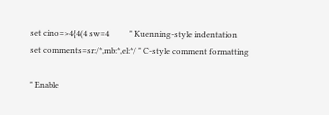set cino=>4{4(4 sw=4          " Kuenning-style indentation
set comments=sr:/*,mb:*,el:*/ " C-style comment formatting

" Enable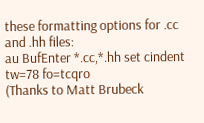these formatting options for .cc and .hh files:
au BufEnter *.cc,*.hh set cindent tw=78 fo=tcqro
(Thanks to Matt Brubeck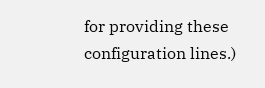for providing these configuration lines.)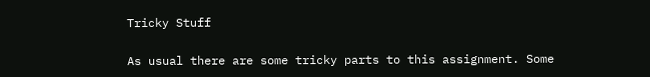Tricky Stuff

As usual there are some tricky parts to this assignment. Some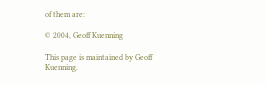of them are:

© 2004, Geoff Kuenning

This page is maintained by Geoff Kuenning.